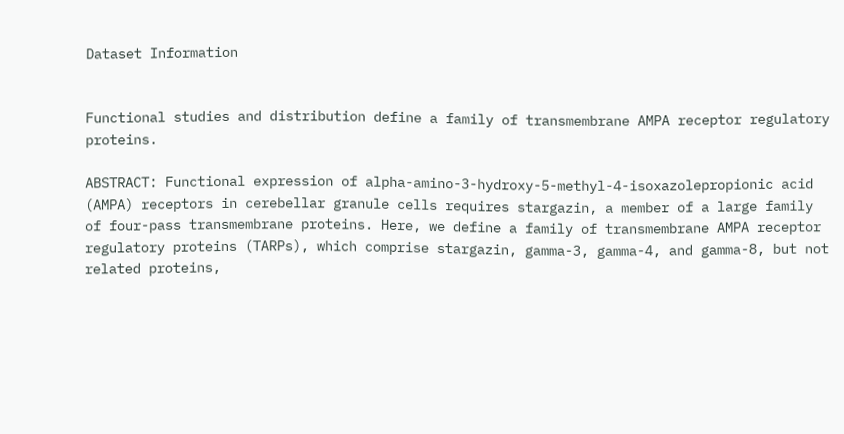Dataset Information


Functional studies and distribution define a family of transmembrane AMPA receptor regulatory proteins.

ABSTRACT: Functional expression of alpha-amino-3-hydroxy-5-methyl-4-isoxazolepropionic acid (AMPA) receptors in cerebellar granule cells requires stargazin, a member of a large family of four-pass transmembrane proteins. Here, we define a family of transmembrane AMPA receptor regulatory proteins (TARPs), which comprise stargazin, gamma-3, gamma-4, and gamma-8, but not related proteins,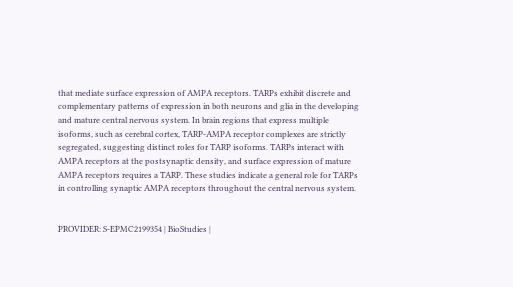that mediate surface expression of AMPA receptors. TARPs exhibit discrete and complementary patterns of expression in both neurons and glia in the developing and mature central nervous system. In brain regions that express multiple isoforms, such as cerebral cortex, TARP-AMPA receptor complexes are strictly segregated, suggesting distinct roles for TARP isoforms. TARPs interact with AMPA receptors at the postsynaptic density, and surface expression of mature AMPA receptors requires a TARP. These studies indicate a general role for TARPs in controlling synaptic AMPA receptors throughout the central nervous system.


PROVIDER: S-EPMC2199354 | BioStudies |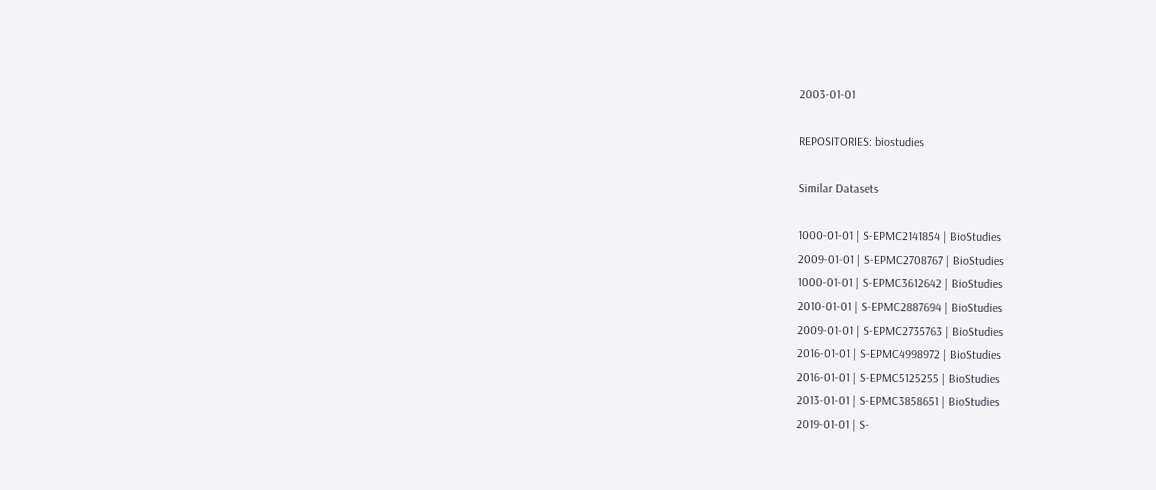2003-01-01

REPOSITORIES: biostudies

Similar Datasets

1000-01-01 | S-EPMC2141854 | BioStudies
2009-01-01 | S-EPMC2708767 | BioStudies
1000-01-01 | S-EPMC3612642 | BioStudies
2010-01-01 | S-EPMC2887694 | BioStudies
2009-01-01 | S-EPMC2735763 | BioStudies
2016-01-01 | S-EPMC4998972 | BioStudies
2016-01-01 | S-EPMC5125255 | BioStudies
2013-01-01 | S-EPMC3858651 | BioStudies
2019-01-01 | S-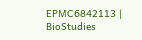EPMC6842113 | BioStudies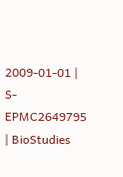2009-01-01 | S-EPMC2649795 | BioStudies